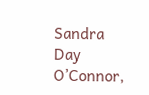Sandra Day O’Connor,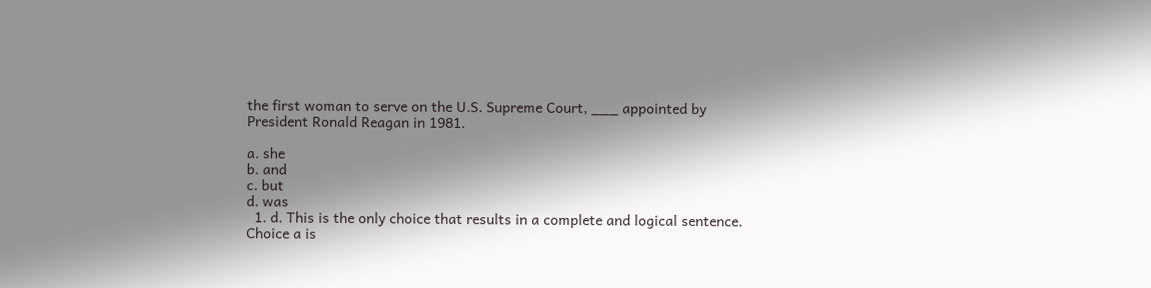the first woman to serve on the U.S. Supreme Court, ___ appointed by President Ronald Reagan in 1981.

a. she
b. and
c. but
d. was
  1. d. This is the only choice that results in a complete and logical sentence. Choice a is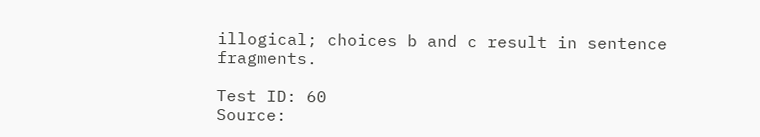illogical; choices b and c result in sentence fragments.

Test ID: 60
Source: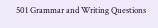501 Grammar and Writing Questions